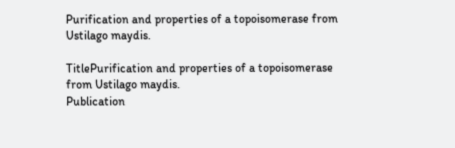Purification and properties of a topoisomerase from Ustilago maydis.

TitlePurification and properties of a topoisomerase from Ustilago maydis.
Publication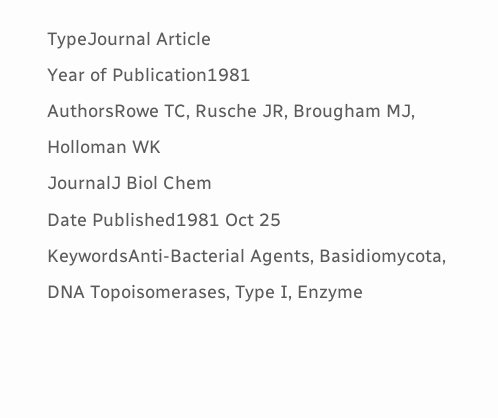TypeJournal Article
Year of Publication1981
AuthorsRowe TC, Rusche JR, Brougham MJ, Holloman WK
JournalJ Biol Chem
Date Published1981 Oct 25
KeywordsAnti-Bacterial Agents, Basidiomycota, DNA Topoisomerases, Type I, Enzyme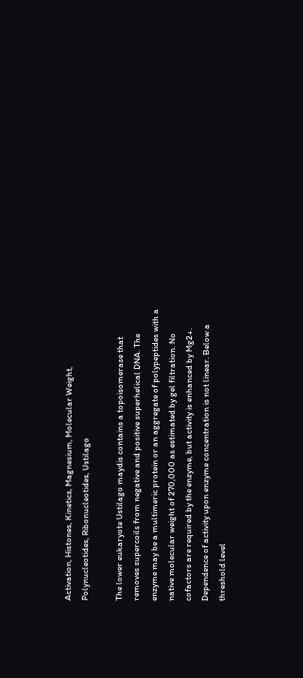Activation, Histones, Kinetics, Magnesium, Molecular Weight, Polynucleotides, Ribonucleotides, Ustilago

The lower eukaryote Ustilago maydis contains a topoisomerase that removes supercoils from negative and positive superhelical DNA. The enzyme may be a multimeric protein or an aggregate of polypeptides with a native molecular weight of 270,000 as estimated by gel filtration. No cofactors are required by the enzyme, but activity is enhanced by Mg2+. Dependence of activity upon enzyme concentration is not linear. Below a threshold level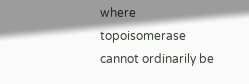where topoisomerase cannot ordinarily be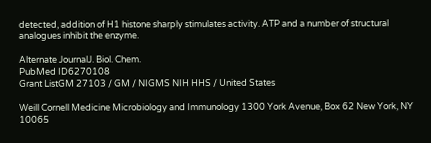detected, addition of H1 histone sharply stimulates activity. ATP and a number of structural analogues inhibit the enzyme.

Alternate JournalJ. Biol. Chem.
PubMed ID6270108
Grant ListGM 27103 / GM / NIGMS NIH HHS / United States

Weill Cornell Medicine Microbiology and Immunology 1300 York Avenue, Box 62 New York, NY 10065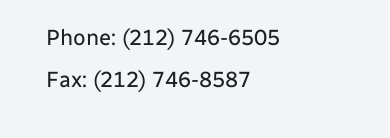Phone: (212) 746-6505 Fax: (212) 746-8587